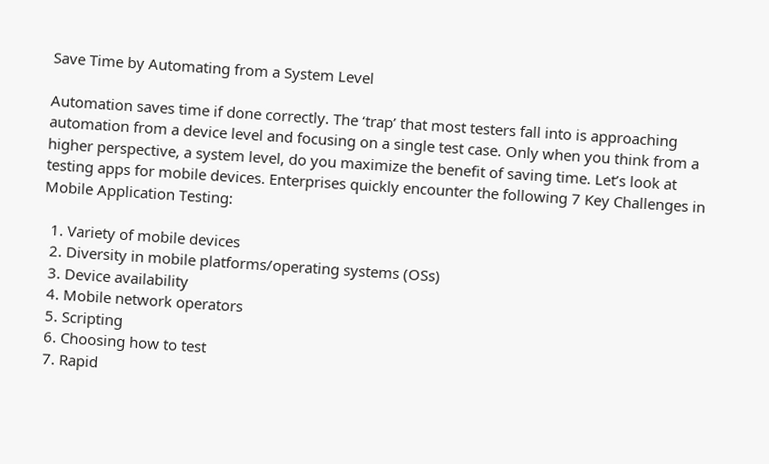Save Time by Automating from a System Level

Automation saves time if done correctly. The ‘trap’ that most testers fall into is approaching automation from a device level and focusing on a single test case. Only when you think from a higher perspective, a system level, do you maximize the benefit of saving time. Let’s look at testing apps for mobile devices. Enterprises quickly encounter the following 7 Key Challenges in Mobile Application Testing:

  1. Variety of mobile devices
  2. Diversity in mobile platforms/operating systems (OSs)
  3. Device availability
  4. Mobile network operators
  5. Scripting
  6. Choosing how to test
  7. Rapid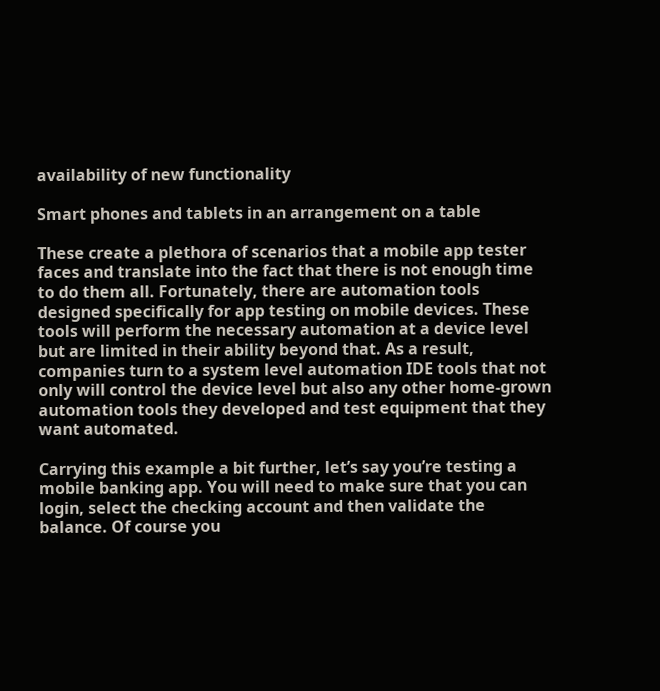availability of new functionality

Smart phones and tablets in an arrangement on a table

These create a plethora of scenarios that a mobile app tester faces and translate into the fact that there is not enough time to do them all. Fortunately, there are automation tools designed specifically for app testing on mobile devices. These tools will perform the necessary automation at a device level but are limited in their ability beyond that. As a result, companies turn to a system level automation IDE tools that not only will control the device level but also any other home-grown automation tools they developed and test equipment that they want automated.

Carrying this example a bit further, let’s say you’re testing a mobile banking app. You will need to make sure that you can login, select the checking account and then validate the balance. Of course you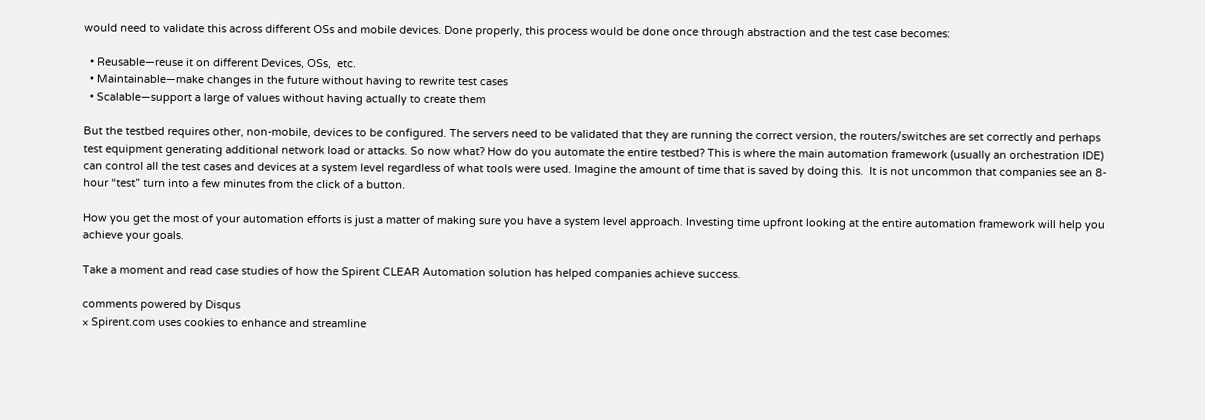would need to validate this across different OSs and mobile devices. Done properly, this process would be done once through abstraction and the test case becomes:

  • Reusable—reuse it on different Devices, OSs,  etc.
  • Maintainable—make changes in the future without having to rewrite test cases
  • Scalable—support a large of values without having actually to create them

But the testbed requires other, non-mobile, devices to be configured. The servers need to be validated that they are running the correct version, the routers/switches are set correctly and perhaps test equipment generating additional network load or attacks. So now what? How do you automate the entire testbed? This is where the main automation framework (usually an orchestration IDE) can control all the test cases and devices at a system level regardless of what tools were used. Imagine the amount of time that is saved by doing this.  It is not uncommon that companies see an 8-hour “test” turn into a few minutes from the click of a button.

How you get the most of your automation efforts is just a matter of making sure you have a system level approach. Investing time upfront looking at the entire automation framework will help you achieve your goals.

Take a moment and read case studies of how the Spirent CLEAR Automation solution has helped companies achieve success.

comments powered by Disqus
× Spirent.com uses cookies to enhance and streamline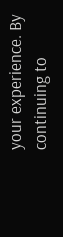your experience. By continuing to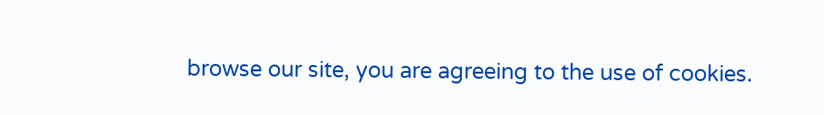browse our site, you are agreeing to the use of cookies.